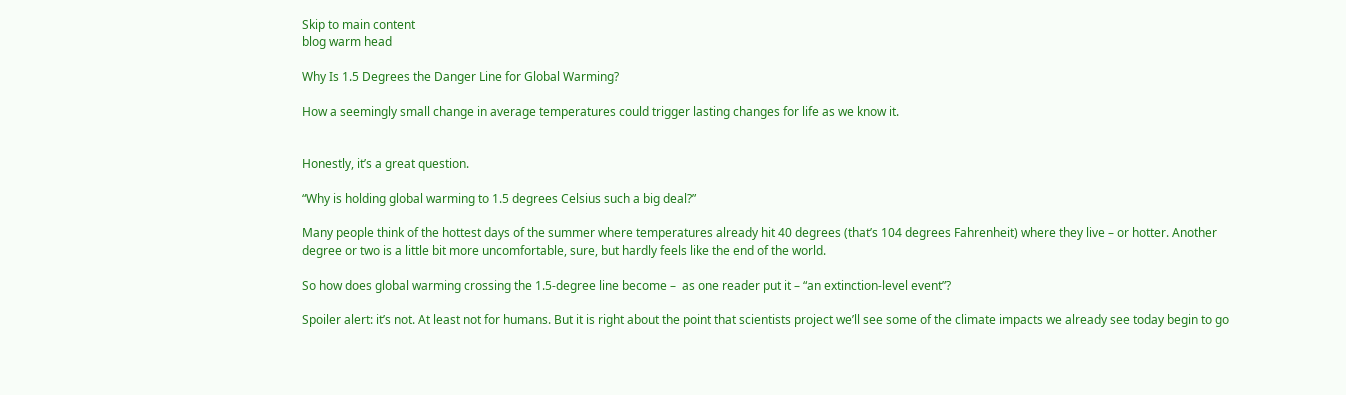Skip to main content
blog warm head

Why Is 1.5 Degrees the Danger Line for Global Warming?

How a seemingly small change in average temperatures could trigger lasting changes for life as we know it.


Honestly, it’s a great question.

“Why is holding global warming to 1.5 degrees Celsius such a big deal?”

Many people think of the hottest days of the summer where temperatures already hit 40 degrees (that’s 104 degrees Fahrenheit) where they live – or hotter. Another degree or two is a little bit more uncomfortable, sure, but hardly feels like the end of the world.

So how does global warming crossing the 1.5-degree line become –  as one reader put it – “an extinction-level event”?

Spoiler alert: it’s not. At least not for humans. But it is right about the point that scientists project we’ll see some of the climate impacts we already see today begin to go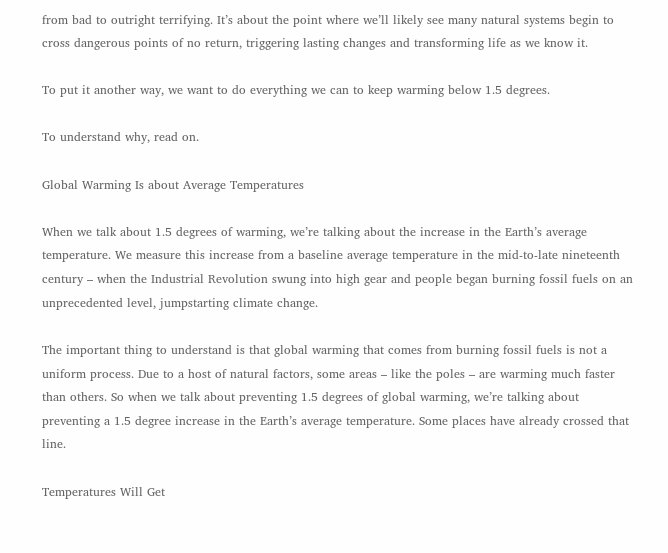from bad to outright terrifying. It’s about the point where we’ll likely see many natural systems begin to cross dangerous points of no return, triggering lasting changes and transforming life as we know it.

To put it another way, we want to do everything we can to keep warming below 1.5 degrees.

To understand why, read on.

Global Warming Is about Average Temperatures

When we talk about 1.5 degrees of warming, we’re talking about the increase in the Earth’s average temperature. We measure this increase from a baseline average temperature in the mid-to-late nineteenth century – when the Industrial Revolution swung into high gear and people began burning fossil fuels on an unprecedented level, jumpstarting climate change.

The important thing to understand is that global warming that comes from burning fossil fuels is not a uniform process. Due to a host of natural factors, some areas – like the poles – are warming much faster than others. So when we talk about preventing 1.5 degrees of global warming, we’re talking about preventing a 1.5 degree increase in the Earth’s average temperature. Some places have already crossed that line.

Temperatures Will Get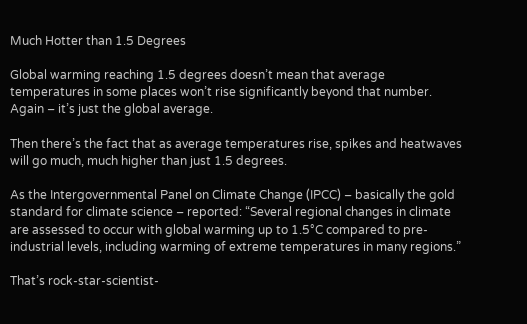Much Hotter than 1.5 Degrees

Global warming reaching 1.5 degrees doesn’t mean that average temperatures in some places won’t rise significantly beyond that number. Again – it’s just the global average.

Then there’s the fact that as average temperatures rise, spikes and heatwaves will go much, much higher than just 1.5 degrees.

As the Intergovernmental Panel on Climate Change (IPCC) – basically the gold standard for climate science – reported: “Several regional changes in climate are assessed to occur with global warming up to 1.5°C compared to pre- industrial levels, including warming of extreme temperatures in many regions.”

That’s rock-star-scientist-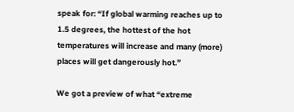speak for: “If global warming reaches up to 1.5 degrees, the hottest of the hot temperatures will increase and many (more) places will get dangerously hot.”

We got a preview of what “extreme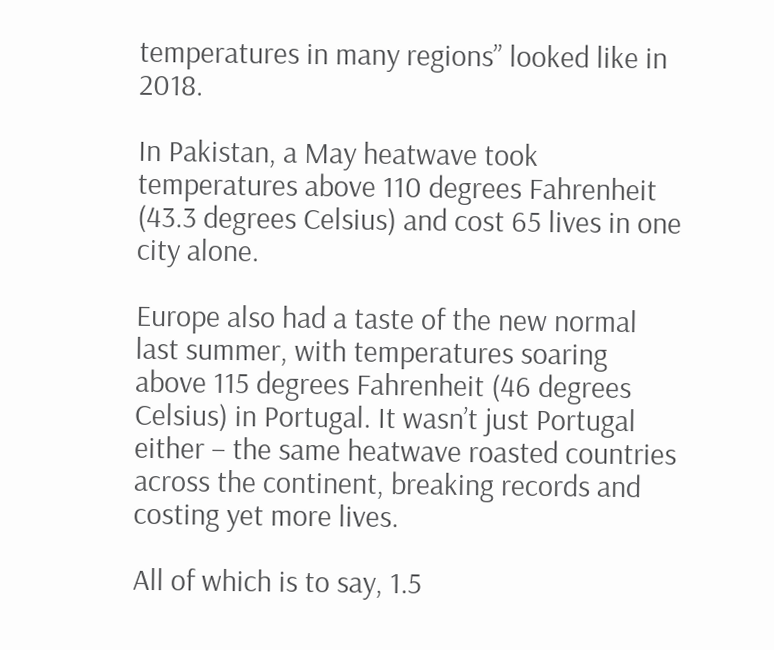temperatures in many regions” looked like in 2018.

In Pakistan, a May heatwave took temperatures above 110 degrees Fahrenheit (43.3 degrees Celsius) and cost 65 lives in one city alone.

Europe also had a taste of the new normal last summer, with temperatures soaring above 115 degrees Fahrenheit (46 degrees Celsius) in Portugal. It wasn’t just Portugal either – the same heatwave roasted countries across the continent, breaking records and costing yet more lives.

All of which is to say, 1.5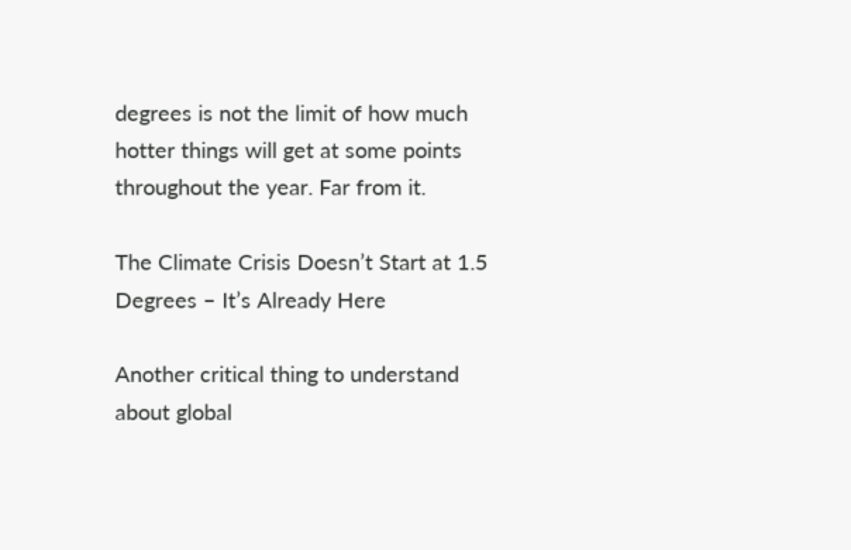degrees is not the limit of how much hotter things will get at some points throughout the year. Far from it.

The Climate Crisis Doesn’t Start at 1.5 Degrees – It’s Already Here

Another critical thing to understand about global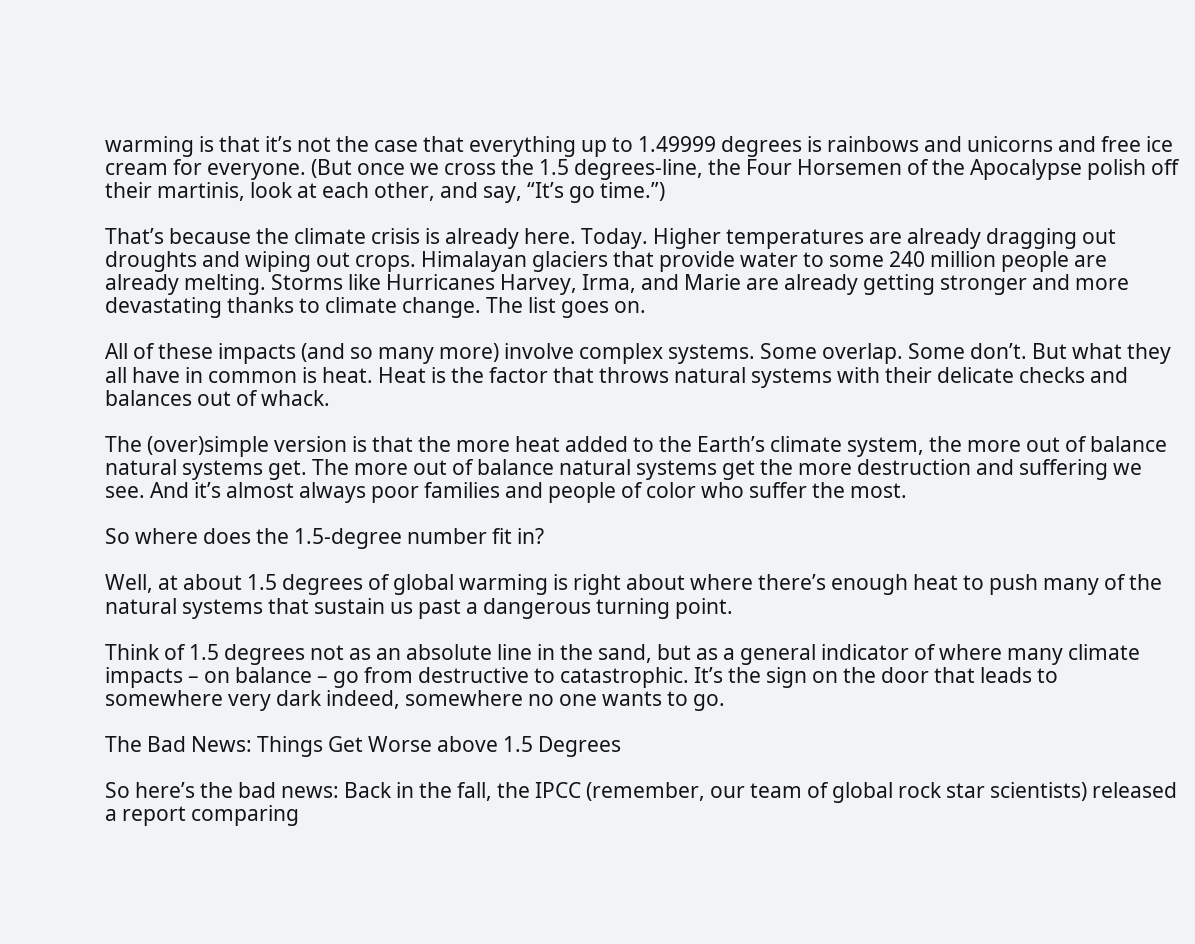warming is that it’s not the case that everything up to 1.49999 degrees is rainbows and unicorns and free ice cream for everyone. (But once we cross the 1.5 degrees-line, the Four Horsemen of the Apocalypse polish off their martinis, look at each other, and say, “It’s go time.”)

That’s because the climate crisis is already here. Today. Higher temperatures are already dragging out droughts and wiping out crops. Himalayan glaciers that provide water to some 240 million people are already melting. Storms like Hurricanes Harvey, Irma, and Marie are already getting stronger and more devastating thanks to climate change. The list goes on.

All of these impacts (and so many more) involve complex systems. Some overlap. Some don’t. But what they all have in common is heat. Heat is the factor that throws natural systems with their delicate checks and balances out of whack.

The (over)simple version is that the more heat added to the Earth’s climate system, the more out of balance natural systems get. The more out of balance natural systems get the more destruction and suffering we see. And it’s almost always poor families and people of color who suffer the most.

So where does the 1.5-degree number fit in?

Well, at about 1.5 degrees of global warming is right about where there’s enough heat to push many of the natural systems that sustain us past a dangerous turning point.

Think of 1.5 degrees not as an absolute line in the sand, but as a general indicator of where many climate impacts – on balance – go from destructive to catastrophic. It’s the sign on the door that leads to somewhere very dark indeed, somewhere no one wants to go.

The Bad News: Things Get Worse above 1.5 Degrees

So here’s the bad news: Back in the fall, the IPCC (remember, our team of global rock star scientists) released a report comparing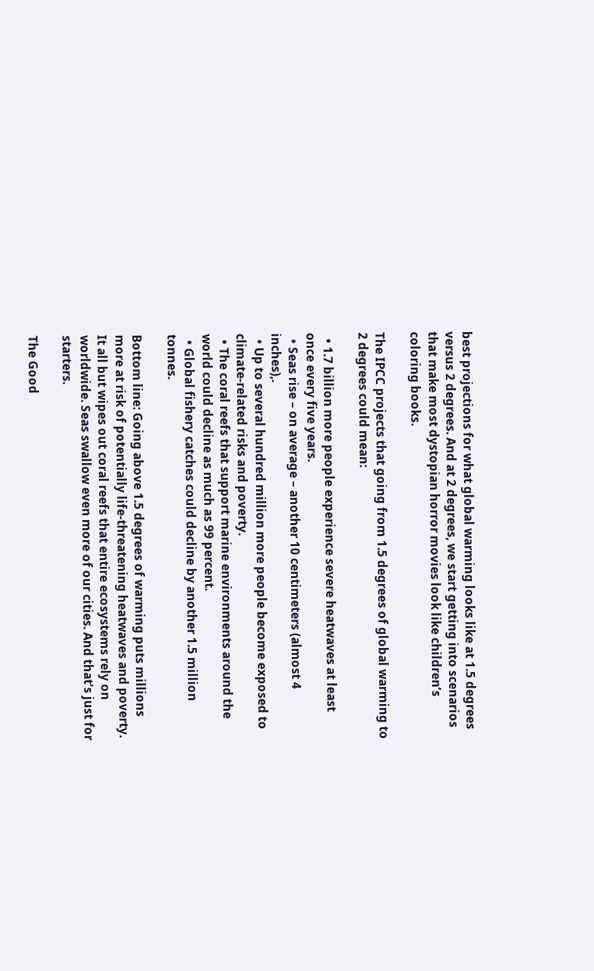best projections for what global warming looks like at 1.5 degrees versus 2 degrees. And at 2 degrees, we start getting into scenarios that make most dystopian horror movies look like children’s coloring books.

The IPCC projects that going from 1.5 degrees of global warming to 2 degrees could mean:

  • 1.7 billion more people experience severe heatwaves at least once every five years.
  • Seas rise – on average – another 10 centimeters (almost 4 inches),.
  • Up to several hundred million more people become exposed to climate-related risks and poverty.
  • The coral reefs that support marine environments around the world could decline as much as 99 percent.
  • Global fishery catches could decline by another 1.5 million tonnes.

Bottom line: Going above 1.5 degrees of warming puts millions more at risk of potentially life-threatening heatwaves and poverty. It all but wipes out coral reefs that entire ecosystems rely on worldwide. Seas swallow even more of our cities. And that’s just for starters.

The Good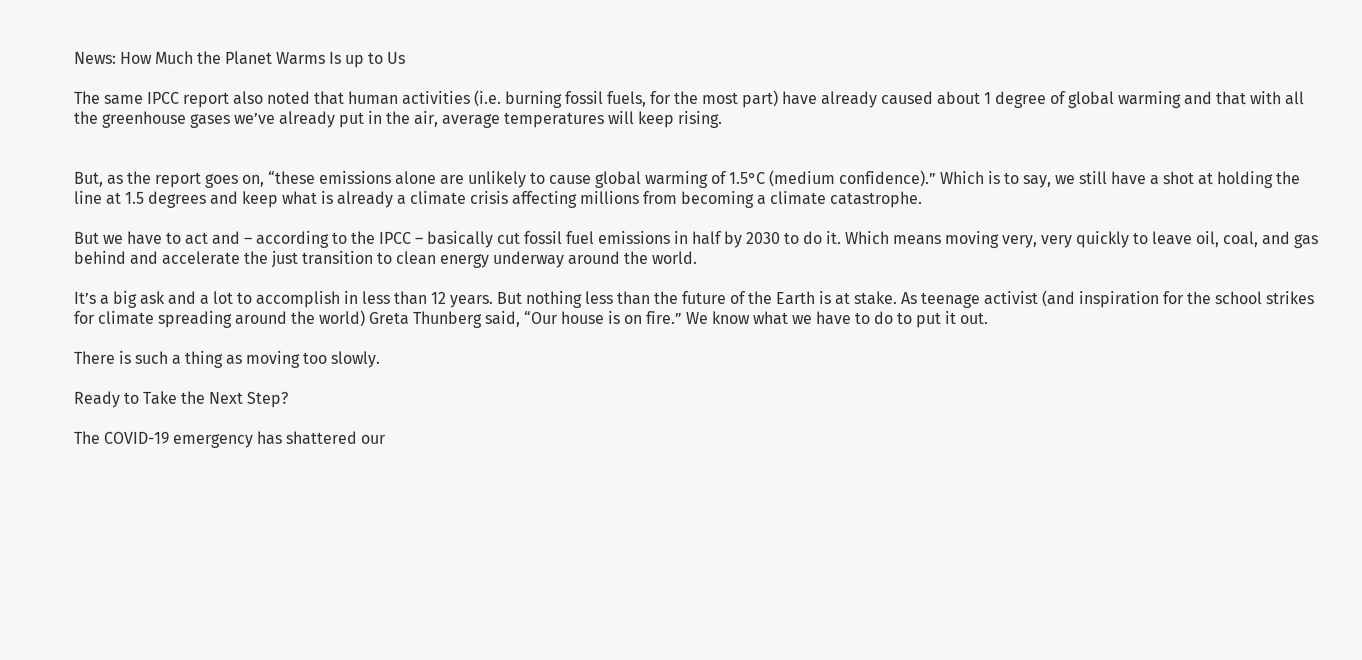News: How Much the Planet Warms Is up to Us

The same IPCC report also noted that human activities (i.e. burning fossil fuels, for the most part) have already caused about 1 degree of global warming and that with all the greenhouse gases we’ve already put in the air, average temperatures will keep rising.


But, as the report goes on, “these emissions alone are unlikely to cause global warming of 1.5°C (medium confidence).” Which is to say, we still have a shot at holding the line at 1.5 degrees and keep what is already a climate crisis affecting millions from becoming a climate catastrophe.

But we have to act and – according to the IPCC – basically cut fossil fuel emissions in half by 2030 to do it. Which means moving very, very quickly to leave oil, coal, and gas behind and accelerate the just transition to clean energy underway around the world.

It’s a big ask and a lot to accomplish in less than 12 years. But nothing less than the future of the Earth is at stake. As teenage activist (and inspiration for the school strikes for climate spreading around the world) Greta Thunberg said, “Our house is on fire.” We know what we have to do to put it out.

There is such a thing as moving too slowly.

Ready to Take the Next Step?

The COVID-19 emergency has shattered our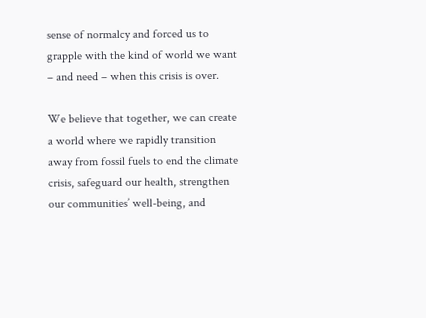sense of normalcy and forced us to grapple with the kind of world we want – and need – when this crisis is over.

We believe that together, we can create a world where we rapidly transition away from fossil fuels to end the climate crisis, safeguard our health, strengthen our communities’ well-being, and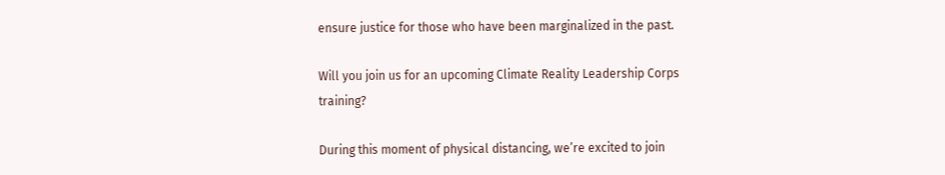ensure justice for those who have been marginalized in the past.

Will you join us for an upcoming Climate Reality Leadership Corps training?

During this moment of physical distancing, we’re excited to join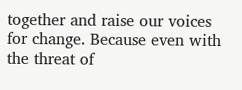together and raise our voices for change. Because even with the threat of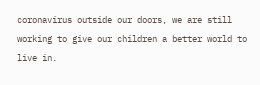coronavirus outside our doors, we are still working to give our children a better world to live in.